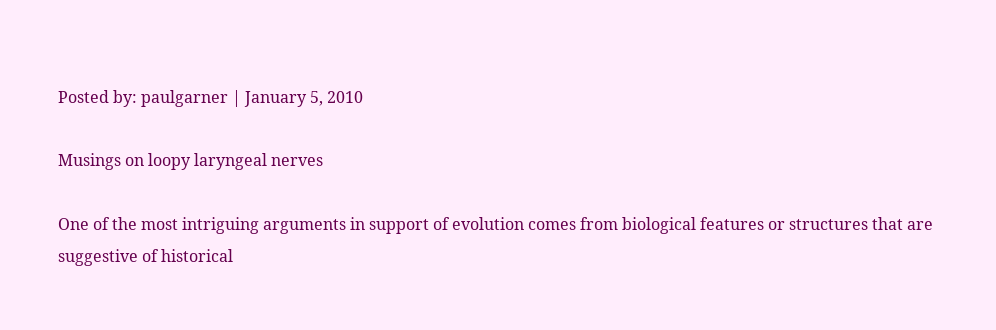Posted by: paulgarner | January 5, 2010

Musings on loopy laryngeal nerves

One of the most intriguing arguments in support of evolution comes from biological features or structures that are suggestive of historical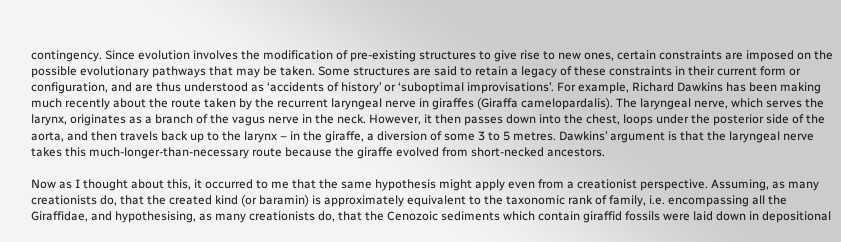contingency. Since evolution involves the modification of pre-existing structures to give rise to new ones, certain constraints are imposed on the possible evolutionary pathways that may be taken. Some structures are said to retain a legacy of these constraints in their current form or configuration, and are thus understood as ‘accidents of history’ or ‘suboptimal improvisations’. For example, Richard Dawkins has been making much recently about the route taken by the recurrent laryngeal nerve in giraffes (Giraffa camelopardalis). The laryngeal nerve, which serves the larynx, originates as a branch of the vagus nerve in the neck. However, it then passes down into the chest, loops under the posterior side of the aorta, and then travels back up to the larynx – in the giraffe, a diversion of some 3 to 5 metres. Dawkins’ argument is that the laryngeal nerve takes this much-longer-than-necessary route because the giraffe evolved from short-necked ancestors.

Now as I thought about this, it occurred to me that the same hypothesis might apply even from a creationist perspective. Assuming, as many creationists do, that the created kind (or baramin) is approximately equivalent to the taxonomic rank of family, i.e. encompassing all the Giraffidae, and hypothesising, as many creationists do, that the Cenozoic sediments which contain giraffid fossils were laid down in depositional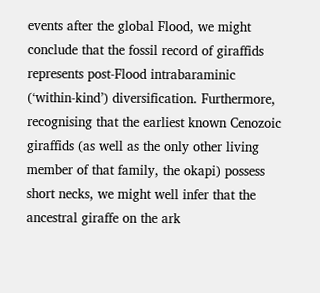events after the global Flood, we might conclude that the fossil record of giraffids represents post-Flood intrabaraminic (‘within-kind’) diversification. Furthermore, recognising that the earliest known Cenozoic giraffids (as well as the only other living member of that family, the okapi) possess short necks, we might well infer that the ancestral giraffe on the ark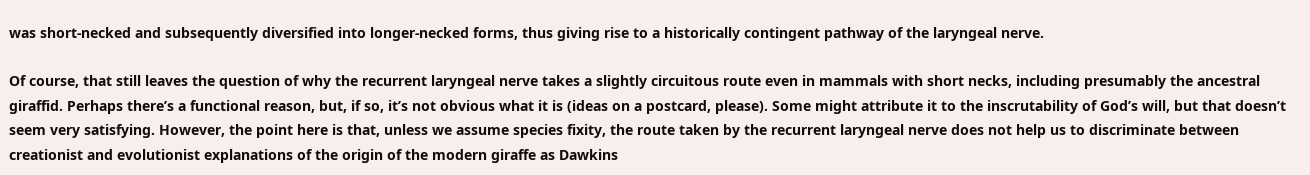was short-necked and subsequently diversified into longer-necked forms, thus giving rise to a historically contingent pathway of the laryngeal nerve.

Of course, that still leaves the question of why the recurrent laryngeal nerve takes a slightly circuitous route even in mammals with short necks, including presumably the ancestral giraffid. Perhaps there’s a functional reason, but, if so, it’s not obvious what it is (ideas on a postcard, please). Some might attribute it to the inscrutability of God’s will, but that doesn’t seem very satisfying. However, the point here is that, unless we assume species fixity, the route taken by the recurrent laryngeal nerve does not help us to discriminate between creationist and evolutionist explanations of the origin of the modern giraffe as Dawkins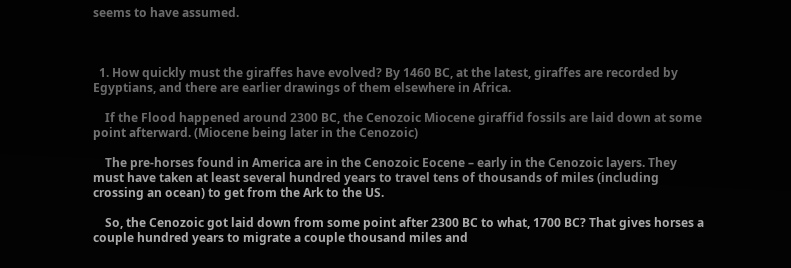seems to have assumed.



  1. How quickly must the giraffes have evolved? By 1460 BC, at the latest, giraffes are recorded by Egyptians, and there are earlier drawings of them elsewhere in Africa.

    If the Flood happened around 2300 BC, the Cenozoic Miocene giraffid fossils are laid down at some point afterward. (Miocene being later in the Cenozoic)

    The pre-horses found in America are in the Cenozoic Eocene – early in the Cenozoic layers. They must have taken at least several hundred years to travel tens of thousands of miles (including crossing an ocean) to get from the Ark to the US.

    So, the Cenozoic got laid down from some point after 2300 BC to what, 1700 BC? That gives horses a couple hundred years to migrate a couple thousand miles and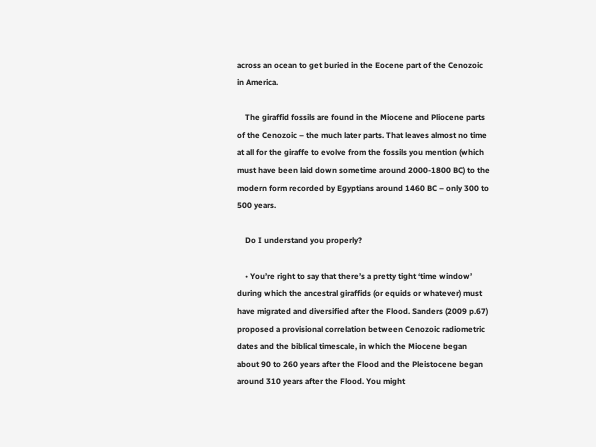across an ocean to get buried in the Eocene part of the Cenozoic in America.

    The giraffid fossils are found in the Miocene and Pliocene parts of the Cenozoic – the much later parts. That leaves almost no time at all for the giraffe to evolve from the fossils you mention (which must have been laid down sometime around 2000-1800 BC) to the modern form recorded by Egyptians around 1460 BC – only 300 to 500 years.

    Do I understand you properly?

    • You’re right to say that there’s a pretty tight ‘time window’ during which the ancestral giraffids (or equids or whatever) must have migrated and diversified after the Flood. Sanders (2009 p.67) proposed a provisional correlation between Cenozoic radiometric dates and the biblical timescale, in which the Miocene began about 90 to 260 years after the Flood and the Pleistocene began around 310 years after the Flood. You might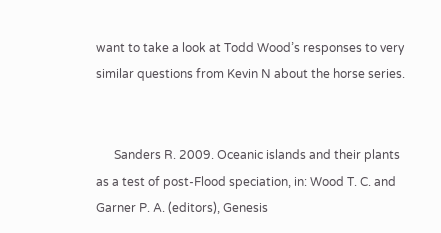want to take a look at Todd Wood’s responses to very similar questions from Kevin N about the horse series.


      Sanders R. 2009. Oceanic islands and their plants as a test of post-Flood speciation, in: Wood T. C. and Garner P. A. (editors), Genesis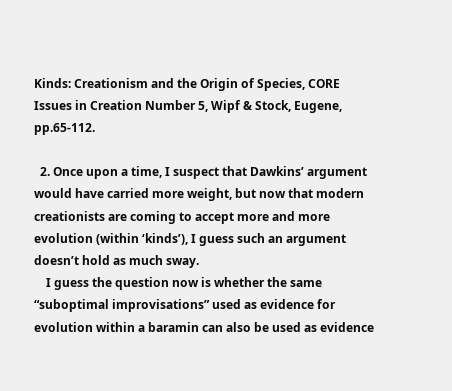Kinds: Creationism and the Origin of Species, CORE Issues in Creation Number 5, Wipf & Stock, Eugene, pp.65-112.

  2. Once upon a time, I suspect that Dawkins’ argument would have carried more weight, but now that modern creationists are coming to accept more and more evolution (within ‘kinds’), I guess such an argument doesn’t hold as much sway.
    I guess the question now is whether the same “suboptimal improvisations” used as evidence for evolution within a baramin can also be used as evidence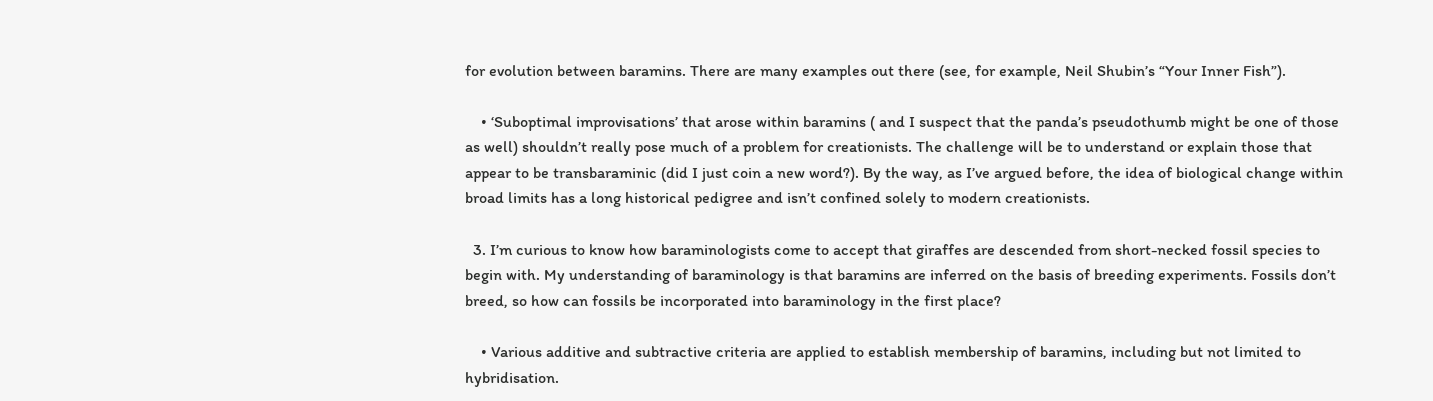for evolution between baramins. There are many examples out there (see, for example, Neil Shubin’s “Your Inner Fish”).

    • ‘Suboptimal improvisations’ that arose within baramins ( and I suspect that the panda’s pseudothumb might be one of those as well) shouldn’t really pose much of a problem for creationists. The challenge will be to understand or explain those that appear to be transbaraminic (did I just coin a new word?). By the way, as I’ve argued before, the idea of biological change within broad limits has a long historical pedigree and isn’t confined solely to modern creationists.

  3. I’m curious to know how baraminologists come to accept that giraffes are descended from short-necked fossil species to begin with. My understanding of baraminology is that baramins are inferred on the basis of breeding experiments. Fossils don’t breed, so how can fossils be incorporated into baraminology in the first place?

    • Various additive and subtractive criteria are applied to establish membership of baramins, including but not limited to hybridisation.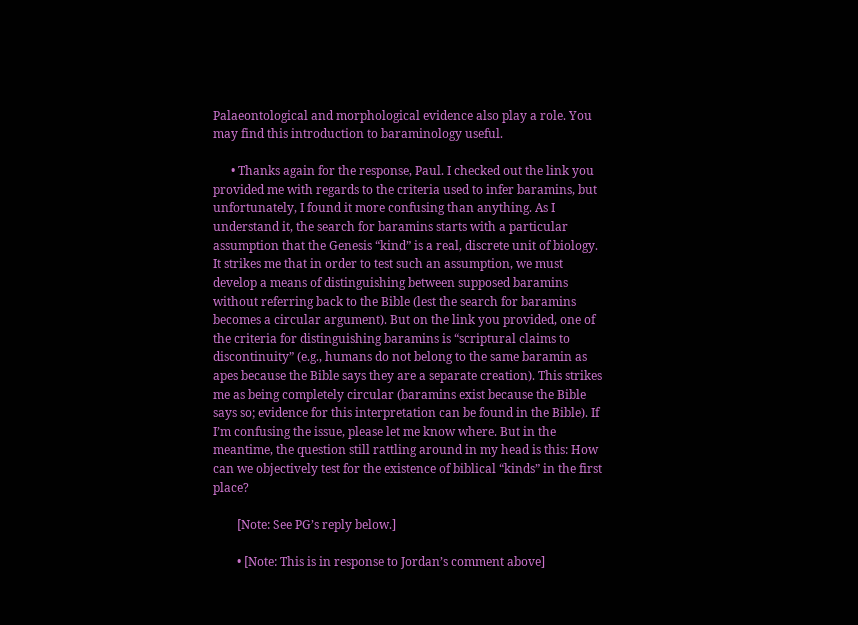Palaeontological and morphological evidence also play a role. You may find this introduction to baraminology useful.

      • Thanks again for the response, Paul. I checked out the link you provided me with regards to the criteria used to infer baramins, but unfortunately, I found it more confusing than anything. As I understand it, the search for baramins starts with a particular assumption that the Genesis “kind” is a real, discrete unit of biology. It strikes me that in order to test such an assumption, we must develop a means of distinguishing between supposed baramins without referring back to the Bible (lest the search for baramins becomes a circular argument). But on the link you provided, one of the criteria for distinguishing baramins is “scriptural claims to discontinuity” (e.g., humans do not belong to the same baramin as apes because the Bible says they are a separate creation). This strikes me as being completely circular (baramins exist because the Bible says so; evidence for this interpretation can be found in the Bible). If I’m confusing the issue, please let me know where. But in the meantime, the question still rattling around in my head is this: How can we objectively test for the existence of biblical “kinds” in the first place?

        [Note: See PG’s reply below.]

        • [Note: This is in response to Jordan’s comment above]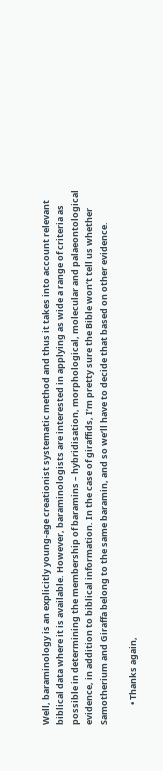Well, baraminology is an explicitly young-age creationist systematic method and thus it takes into account relevant biblical data where it is available. However, baraminologists are interested in applying as wide a range of criteria as possible in determining the membership of baramins – hybridisation, morphological, molecular and palaeontological evidence, in addition to biblical information. In the case of giraffids, I’m pretty sure the Bible won’t tell us whether Samotherium and Giraffa belong to the same baramin, and so we’ll have to decide that based on other evidence.

          • Thanks again,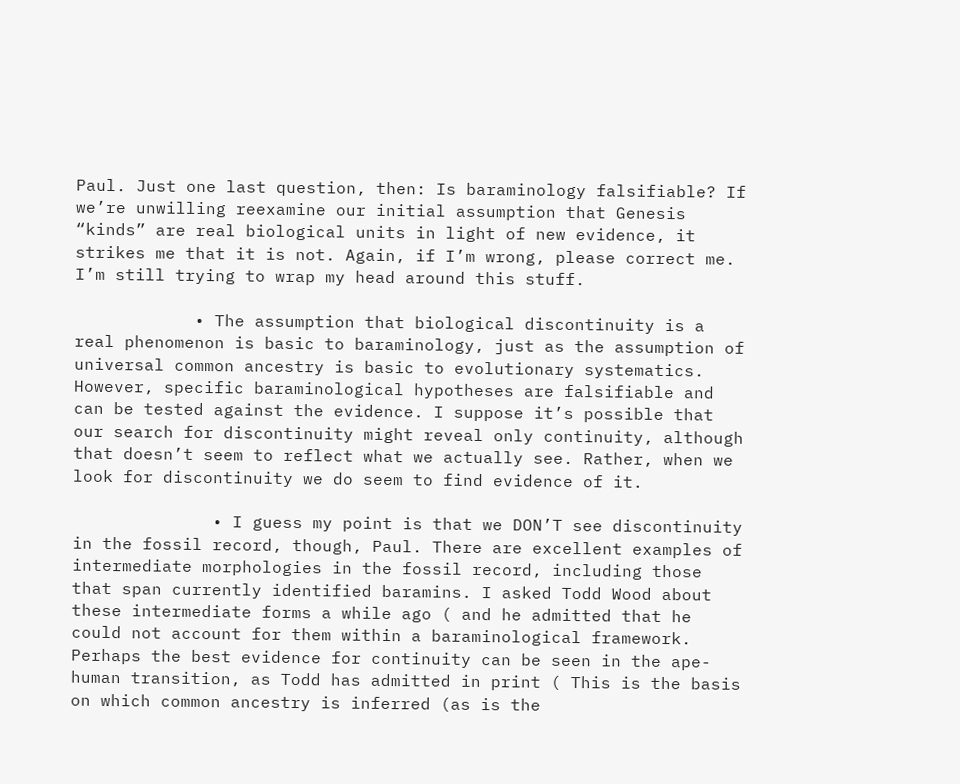Paul. Just one last question, then: Is baraminology falsifiable? If we’re unwilling reexamine our initial assumption that Genesis “kinds” are real biological units in light of new evidence, it strikes me that it is not. Again, if I’m wrong, please correct me. I’m still trying to wrap my head around this stuff.

            • The assumption that biological discontinuity is a real phenomenon is basic to baraminology, just as the assumption of universal common ancestry is basic to evolutionary systematics. However, specific baraminological hypotheses are falsifiable and can be tested against the evidence. I suppose it’s possible that our search for discontinuity might reveal only continuity, although that doesn’t seem to reflect what we actually see. Rather, when we look for discontinuity we do seem to find evidence of it.

              • I guess my point is that we DON’T see discontinuity in the fossil record, though, Paul. There are excellent examples of intermediate morphologies in the fossil record, including those that span currently identified baramins. I asked Todd Wood about these intermediate forms a while ago ( and he admitted that he could not account for them within a baraminological framework. Perhaps the best evidence for continuity can be seen in the ape-human transition, as Todd has admitted in print ( This is the basis on which common ancestry is inferred (as is the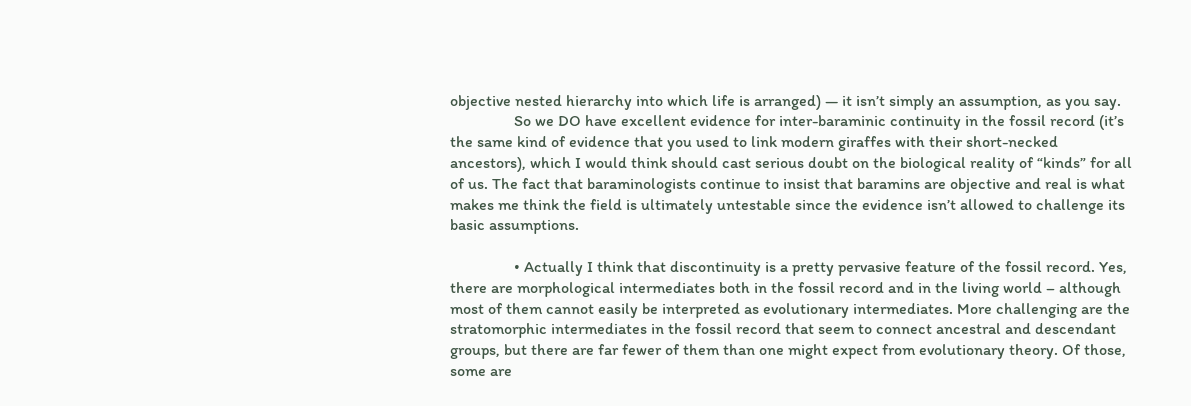objective nested hierarchy into which life is arranged) — it isn’t simply an assumption, as you say.
                So we DO have excellent evidence for inter-baraminic continuity in the fossil record (it’s the same kind of evidence that you used to link modern giraffes with their short-necked ancestors), which I would think should cast serious doubt on the biological reality of “kinds” for all of us. The fact that baraminologists continue to insist that baramins are objective and real is what makes me think the field is ultimately untestable since the evidence isn’t allowed to challenge its basic assumptions.

                • Actually I think that discontinuity is a pretty pervasive feature of the fossil record. Yes, there are morphological intermediates both in the fossil record and in the living world – although most of them cannot easily be interpreted as evolutionary intermediates. More challenging are the stratomorphic intermediates in the fossil record that seem to connect ancestral and descendant groups, but there are far fewer of them than one might expect from evolutionary theory. Of those, some are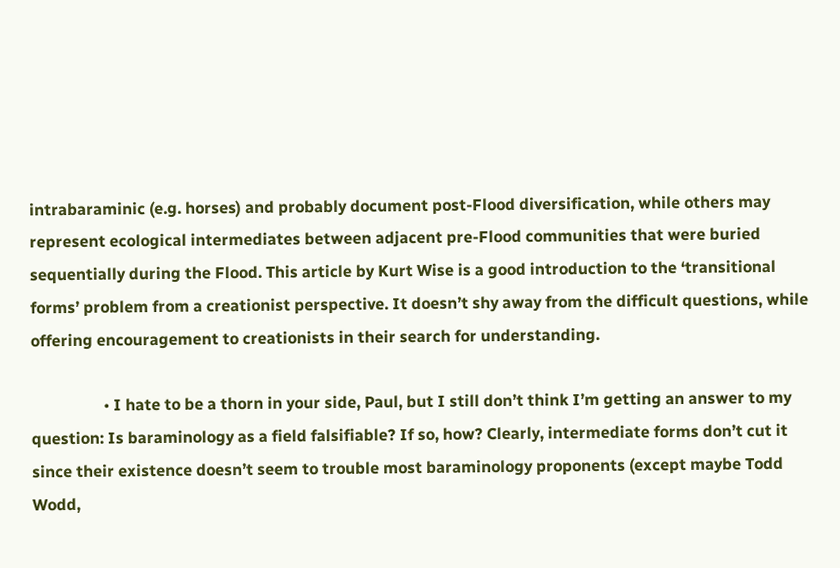intrabaraminic (e.g. horses) and probably document post-Flood diversification, while others may represent ecological intermediates between adjacent pre-Flood communities that were buried sequentially during the Flood. This article by Kurt Wise is a good introduction to the ‘transitional forms’ problem from a creationist perspective. It doesn’t shy away from the difficult questions, while offering encouragement to creationists in their search for understanding.

                  • I hate to be a thorn in your side, Paul, but I still don’t think I’m getting an answer to my question: Is baraminology as a field falsifiable? If so, how? Clearly, intermediate forms don’t cut it since their existence doesn’t seem to trouble most baraminology proponents (except maybe Todd Wodd,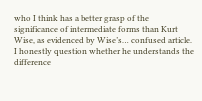who I think has a better grasp of the significance of intermediate forms than Kurt Wise, as evidenced by Wise’s… confused article. I honestly question whether he understands the difference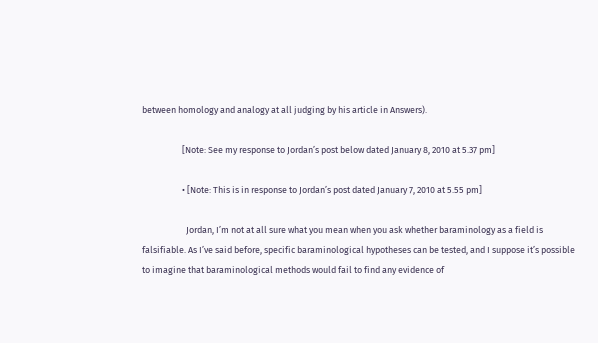between homology and analogy at all judging by his article in Answers).

                    [Note: See my response to Jordan’s post below dated January 8, 2010 at 5.37 pm]

                    • [Note: This is in response to Jordan’s post dated January 7, 2010 at 5.55 pm]

                      Jordan, I’m not at all sure what you mean when you ask whether baraminology as a field is falsifiable. As I’ve said before, specific baraminological hypotheses can be tested, and I suppose it’s possible to imagine that baraminological methods would fail to find any evidence of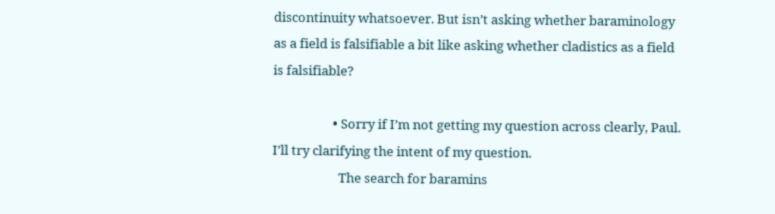discontinuity whatsoever. But isn’t asking whether baraminology as a field is falsifiable a bit like asking whether cladistics as a field is falsifiable?

                    • Sorry if I’m not getting my question across clearly, Paul. I’ll try clarifying the intent of my question.
                      The search for baramins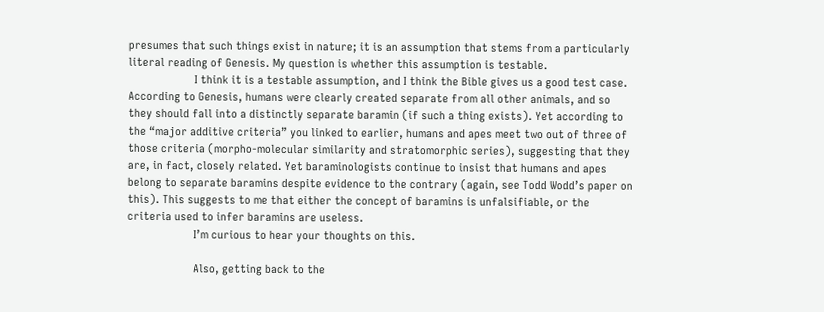presumes that such things exist in nature; it is an assumption that stems from a particularly literal reading of Genesis. My question is whether this assumption is testable.
                      I think it is a testable assumption, and I think the Bible gives us a good test case. According to Genesis, humans were clearly created separate from all other animals, and so they should fall into a distinctly separate baramin (if such a thing exists). Yet according to the “major additive criteria” you linked to earlier, humans and apes meet two out of three of those criteria (morpho-molecular similarity and stratomorphic series), suggesting that they are, in fact, closely related. Yet baraminologists continue to insist that humans and apes belong to separate baramins despite evidence to the contrary (again, see Todd Wodd’s paper on this). This suggests to me that either the concept of baramins is unfalsifiable, or the criteria used to infer baramins are useless.
                      I’m curious to hear your thoughts on this.

                      Also, getting back to the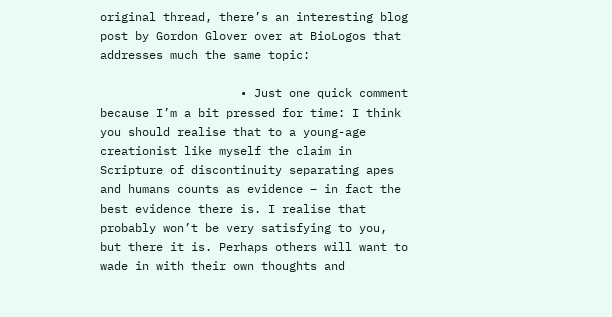original thread, there’s an interesting blog post by Gordon Glover over at BioLogos that addresses much the same topic:

                    • Just one quick comment because I’m a bit pressed for time: I think you should realise that to a young-age creationist like myself the claim in Scripture of discontinuity separating apes and humans counts as evidence – in fact the best evidence there is. I realise that probably won’t be very satisfying to you, but there it is. Perhaps others will want to wade in with their own thoughts and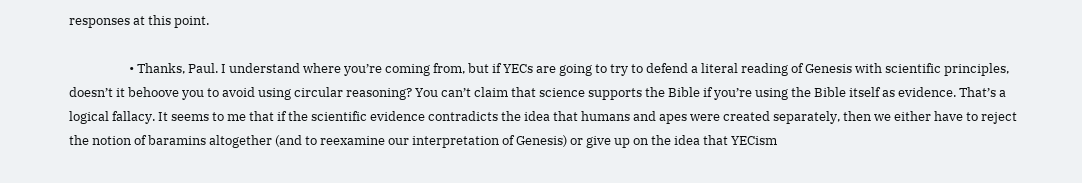responses at this point.

                    • Thanks, Paul. I understand where you’re coming from, but if YECs are going to try to defend a literal reading of Genesis with scientific principles, doesn’t it behoove you to avoid using circular reasoning? You can’t claim that science supports the Bible if you’re using the Bible itself as evidence. That’s a logical fallacy. It seems to me that if the scientific evidence contradicts the idea that humans and apes were created separately, then we either have to reject the notion of baramins altogether (and to reexamine our interpretation of Genesis) or give up on the idea that YECism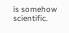is somehow scientific.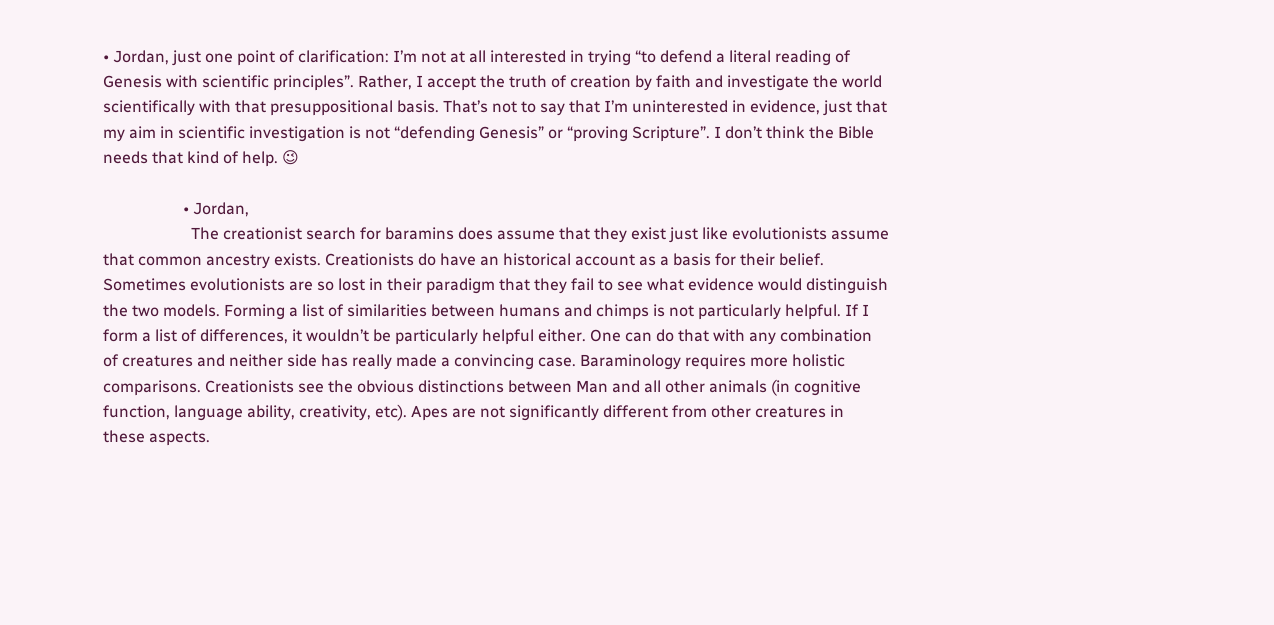• Jordan, just one point of clarification: I’m not at all interested in trying “to defend a literal reading of Genesis with scientific principles”. Rather, I accept the truth of creation by faith and investigate the world scientifically with that presuppositional basis. That’s not to say that I’m uninterested in evidence, just that my aim in scientific investigation is not “defending Genesis” or “proving Scripture”. I don’t think the Bible needs that kind of help. 😉

                    • Jordan,
                      The creationist search for baramins does assume that they exist just like evolutionists assume that common ancestry exists. Creationists do have an historical account as a basis for their belief. Sometimes evolutionists are so lost in their paradigm that they fail to see what evidence would distinguish the two models. Forming a list of similarities between humans and chimps is not particularly helpful. If I form a list of differences, it wouldn’t be particularly helpful either. One can do that with any combination of creatures and neither side has really made a convincing case. Baraminology requires more holistic comparisons. Creationists see the obvious distinctions between Man and all other animals (in cognitive function, language ability, creativity, etc). Apes are not significantly different from other creatures in these aspects.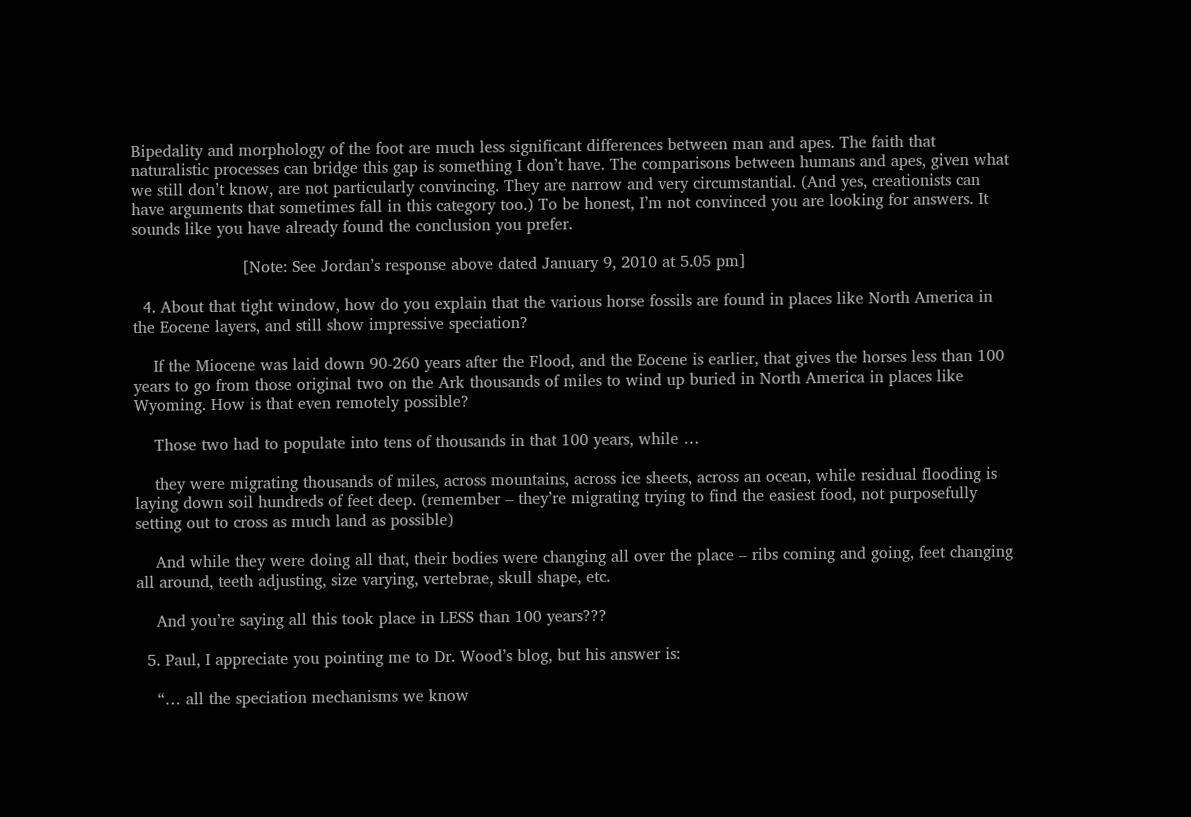Bipedality and morphology of the foot are much less significant differences between man and apes. The faith that naturalistic processes can bridge this gap is something I don’t have. The comparisons between humans and apes, given what we still don’t know, are not particularly convincing. They are narrow and very circumstantial. (And yes, creationists can have arguments that sometimes fall in this category too.) To be honest, I’m not convinced you are looking for answers. It sounds like you have already found the conclusion you prefer.

                      [Note: See Jordan’s response above dated January 9, 2010 at 5.05 pm]

  4. About that tight window, how do you explain that the various horse fossils are found in places like North America in the Eocene layers, and still show impressive speciation?

    If the Miocene was laid down 90-260 years after the Flood, and the Eocene is earlier, that gives the horses less than 100 years to go from those original two on the Ark thousands of miles to wind up buried in North America in places like Wyoming. How is that even remotely possible?

    Those two had to populate into tens of thousands in that 100 years, while …

    they were migrating thousands of miles, across mountains, across ice sheets, across an ocean, while residual flooding is laying down soil hundreds of feet deep. (remember – they’re migrating trying to find the easiest food, not purposefully setting out to cross as much land as possible)

    And while they were doing all that, their bodies were changing all over the place – ribs coming and going, feet changing all around, teeth adjusting, size varying, vertebrae, skull shape, etc.

    And you’re saying all this took place in LESS than 100 years???

  5. Paul, I appreciate you pointing me to Dr. Wood’s blog, but his answer is:

    “… all the speciation mechanisms we know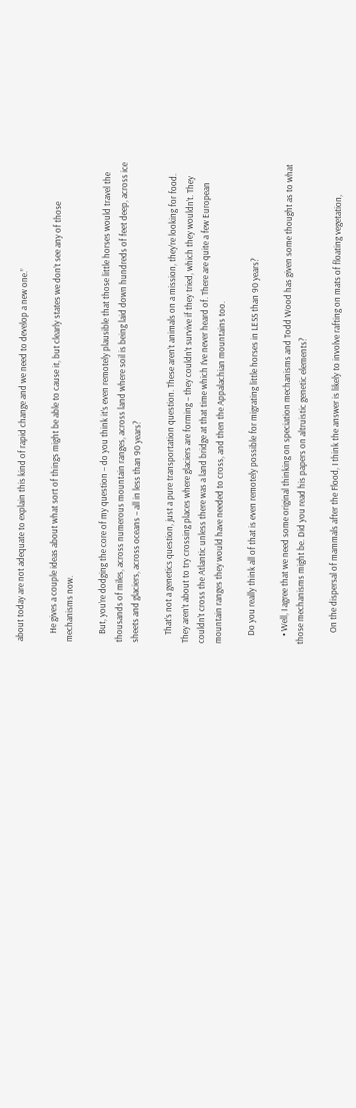about today are not adequate to explain this kind of rapid change and we need to develop a new one.”

    He gives a couple ideas about what sort of things might be able to cause it, but clearly states we don’t see any of those mechanisms now.

    But, you’re dodging the core of my question – do you think it’s even remotely plausible that those little horses would travel the thousands of miles, across numerous mountain ranges, across land where soil is being laid down hundreds of feet deep, across ice sheets and glaciers, across oceans – all in less than 90 years?

    That’s not a genetics question, just a pure transportation question. These aren’t animals on a mission, they’re looking for food. They aren’t about to try crossing places where glaciers are forming – they couldn’t survive if they tried, which they wouldn’t. They couldn’t cross the Atlantic unless there was a land bridge at that time which I’ve never heard of. There are quite a few European mountain ranges they would have needed to cross, and then the Appalachian mountains too.

    Do you really think all of that is even remotely possible for migrating little horses in LESS than 90 years?

    • Well, I agree that we need some original thinking on speciation mechanisms and Todd Wood has given some thought as to what those mechanisms might be. Did you read his papers on altruistic genetic elements?

      On the dispersal of mammals after the Flood, I think the answer is likely to involve rafting on mats of floating vegetation,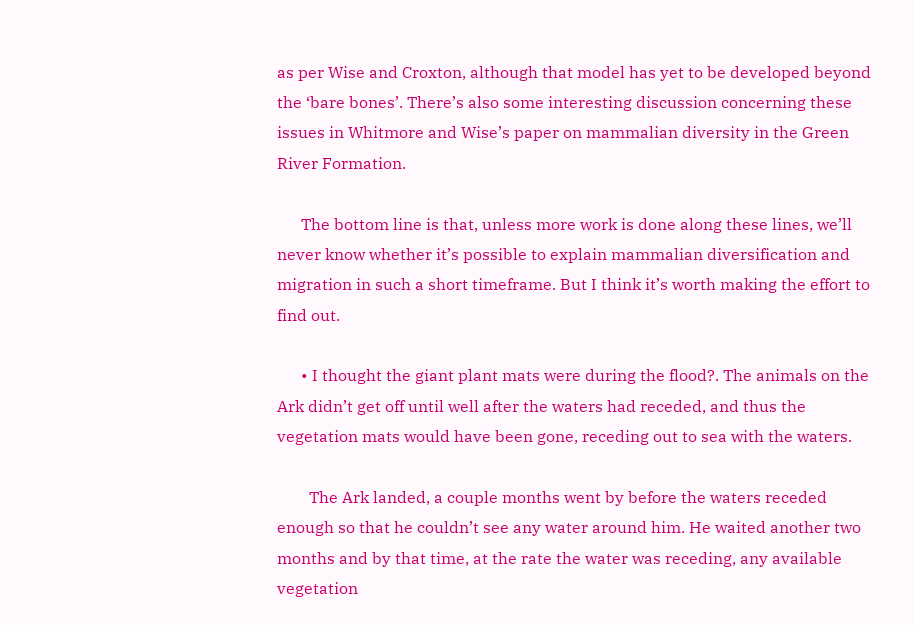as per Wise and Croxton, although that model has yet to be developed beyond the ‘bare bones’. There’s also some interesting discussion concerning these issues in Whitmore and Wise’s paper on mammalian diversity in the Green River Formation.

      The bottom line is that, unless more work is done along these lines, we’ll never know whether it’s possible to explain mammalian diversification and migration in such a short timeframe. But I think it’s worth making the effort to find out.

      • I thought the giant plant mats were during the flood?. The animals on the Ark didn’t get off until well after the waters had receded, and thus the vegetation mats would have been gone, receding out to sea with the waters.

        The Ark landed, a couple months went by before the waters receded enough so that he couldn’t see any water around him. He waited another two months and by that time, at the rate the water was receding, any available vegetation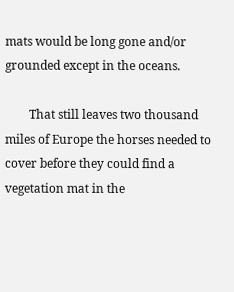mats would be long gone and/or grounded except in the oceans.

        That still leaves two thousand miles of Europe the horses needed to cover before they could find a vegetation mat in the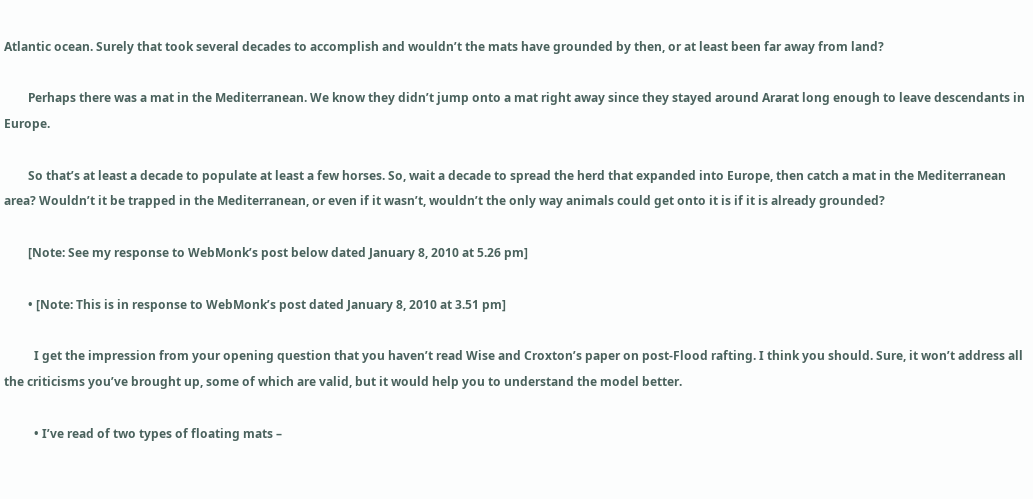Atlantic ocean. Surely that took several decades to accomplish and wouldn’t the mats have grounded by then, or at least been far away from land?

        Perhaps there was a mat in the Mediterranean. We know they didn’t jump onto a mat right away since they stayed around Ararat long enough to leave descendants in Europe.

        So that’s at least a decade to populate at least a few horses. So, wait a decade to spread the herd that expanded into Europe, then catch a mat in the Mediterranean area? Wouldn’t it be trapped in the Mediterranean, or even if it wasn’t, wouldn’t the only way animals could get onto it is if it is already grounded?

        [Note: See my response to WebMonk’s post below dated January 8, 2010 at 5.26 pm]

        • [Note: This is in response to WebMonk’s post dated January 8, 2010 at 3.51 pm]

          I get the impression from your opening question that you haven’t read Wise and Croxton’s paper on post-Flood rafting. I think you should. Sure, it won’t address all the criticisms you’ve brought up, some of which are valid, but it would help you to understand the model better.

          • I’ve read of two types of floating mats –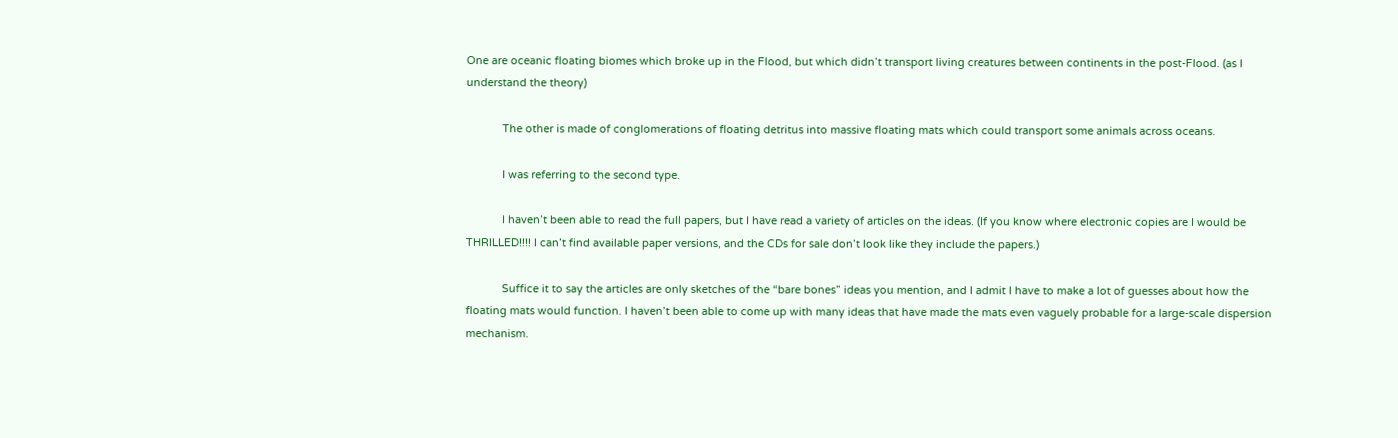One are oceanic floating biomes which broke up in the Flood, but which didn’t transport living creatures between continents in the post-Flood. (as I understand the theory)

            The other is made of conglomerations of floating detritus into massive floating mats which could transport some animals across oceans.

            I was referring to the second type.

            I haven’t been able to read the full papers, but I have read a variety of articles on the ideas. (If you know where electronic copies are I would be THRILLED!!!! I can’t find available paper versions, and the CDs for sale don’t look like they include the papers.)

            Suffice it to say the articles are only sketches of the “bare bones” ideas you mention, and I admit I have to make a lot of guesses about how the floating mats would function. I haven’t been able to come up with many ideas that have made the mats even vaguely probable for a large-scale dispersion mechanism.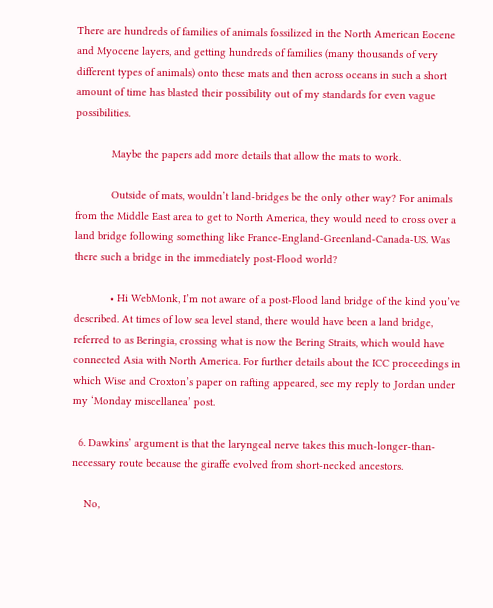There are hundreds of families of animals fossilized in the North American Eocene and Myocene layers, and getting hundreds of families (many thousands of very different types of animals) onto these mats and then across oceans in such a short amount of time has blasted their possibility out of my standards for even vague possibilities.

            Maybe the papers add more details that allow the mats to work.

            Outside of mats, wouldn’t land-bridges be the only other way? For animals from the Middle East area to get to North America, they would need to cross over a land bridge following something like France-England-Greenland-Canada-US. Was there such a bridge in the immediately post-Flood world?

            • Hi WebMonk, I’m not aware of a post-Flood land bridge of the kind you’ve described. At times of low sea level stand, there would have been a land bridge, referred to as Beringia, crossing what is now the Bering Straits, which would have connected Asia with North America. For further details about the ICC proceedings in which Wise and Croxton’s paper on rafting appeared, see my reply to Jordan under my ‘Monday miscellanea’ post.

  6. Dawkins’ argument is that the laryngeal nerve takes this much-longer-than-necessary route because the giraffe evolved from short-necked ancestors.

    No,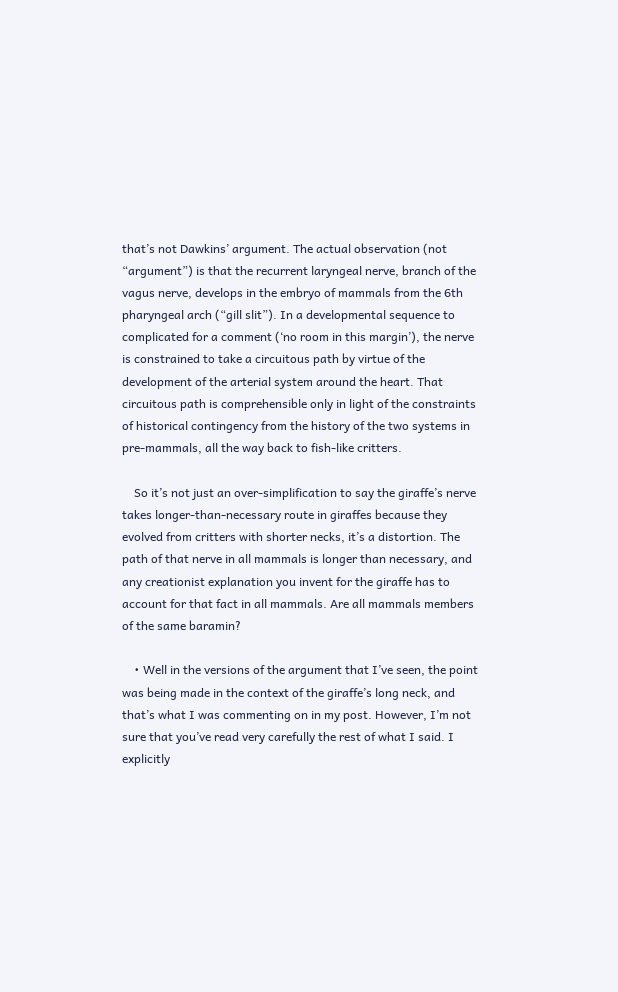that’s not Dawkins’ argument. The actual observation (not “argument”) is that the recurrent laryngeal nerve, branch of the vagus nerve, develops in the embryo of mammals from the 6th pharyngeal arch (“gill slit”). In a developmental sequence to complicated for a comment (‘no room in this margin’), the nerve is constrained to take a circuitous path by virtue of the development of the arterial system around the heart. That circuitous path is comprehensible only in light of the constraints of historical contingency from the history of the two systems in pre-mammals, all the way back to fish-like critters.

    So it’s not just an over-simplification to say the giraffe’s nerve takes longer-than-necessary route in giraffes because they evolved from critters with shorter necks, it’s a distortion. The path of that nerve in all mammals is longer than necessary, and any creationist explanation you invent for the giraffe has to account for that fact in all mammals. Are all mammals members of the same baramin?

    • Well in the versions of the argument that I’ve seen, the point was being made in the context of the giraffe’s long neck, and that’s what I was commenting on in my post. However, I’m not sure that you’ve read very carefully the rest of what I said. I explicitly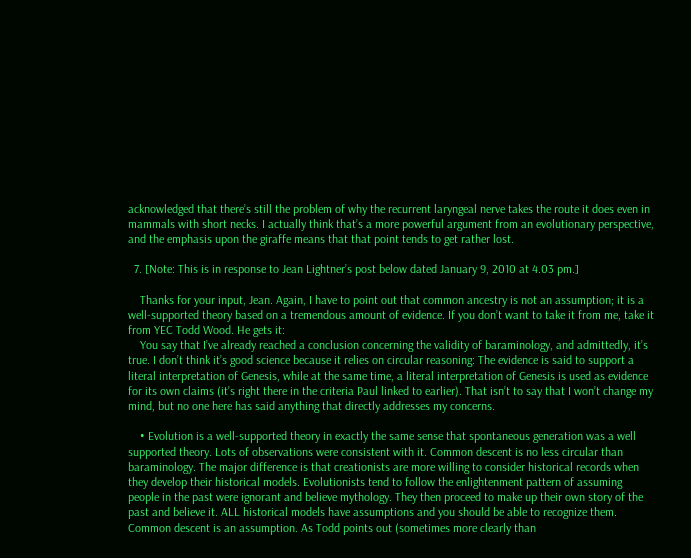acknowledged that there’s still the problem of why the recurrent laryngeal nerve takes the route it does even in mammals with short necks. I actually think that’s a more powerful argument from an evolutionary perspective, and the emphasis upon the giraffe means that that point tends to get rather lost.

  7. [Note: This is in response to Jean Lightner’s post below dated January 9, 2010 at 4.03 pm.]

    Thanks for your input, Jean. Again, I have to point out that common ancestry is not an assumption; it is a well-supported theory based on a tremendous amount of evidence. If you don’t want to take it from me, take it from YEC Todd Wood. He gets it:
    You say that I’ve already reached a conclusion concerning the validity of baraminology, and admittedly, it’s true. I don’t think it’s good science because it relies on circular reasoning: The evidence is said to support a literal interpretation of Genesis, while at the same time, a literal interpretation of Genesis is used as evidence for its own claims (it’s right there in the criteria Paul linked to earlier). That isn’t to say that I won’t change my mind, but no one here has said anything that directly addresses my concerns.

    • Evolution is a well-supported theory in exactly the same sense that spontaneous generation was a well supported theory. Lots of observations were consistent with it. Common descent is no less circular than baraminology. The major difference is that creationists are more willing to consider historical records when they develop their historical models. Evolutionists tend to follow the enlightenment pattern of assuming people in the past were ignorant and believe mythology. They then proceed to make up their own story of the past and believe it. ALL historical models have assumptions and you should be able to recognize them. Common descent is an assumption. As Todd points out (sometimes more clearly than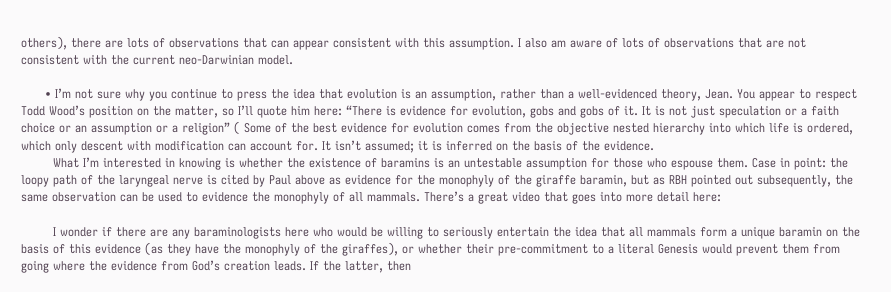others), there are lots of observations that can appear consistent with this assumption. I also am aware of lots of observations that are not consistent with the current neo-Darwinian model.

      • I’m not sure why you continue to press the idea that evolution is an assumption, rather than a well-evidenced theory, Jean. You appear to respect Todd Wood’s position on the matter, so I’ll quote him here: “There is evidence for evolution, gobs and gobs of it. It is not just speculation or a faith choice or an assumption or a religion” ( Some of the best evidence for evolution comes from the objective nested hierarchy into which life is ordered, which only descent with modification can account for. It isn’t assumed; it is inferred on the basis of the evidence.
        What I’m interested in knowing is whether the existence of baramins is an untestable assumption for those who espouse them. Case in point: the loopy path of the laryngeal nerve is cited by Paul above as evidence for the monophyly of the giraffe baramin, but as RBH pointed out subsequently, the same observation can be used to evidence the monophyly of all mammals. There’s a great video that goes into more detail here:

        I wonder if there are any baraminologists here who would be willing to seriously entertain the idea that all mammals form a unique baramin on the basis of this evidence (as they have the monophyly of the giraffes), or whether their pre-commitment to a literal Genesis would prevent them from going where the evidence from God’s creation leads. If the latter, then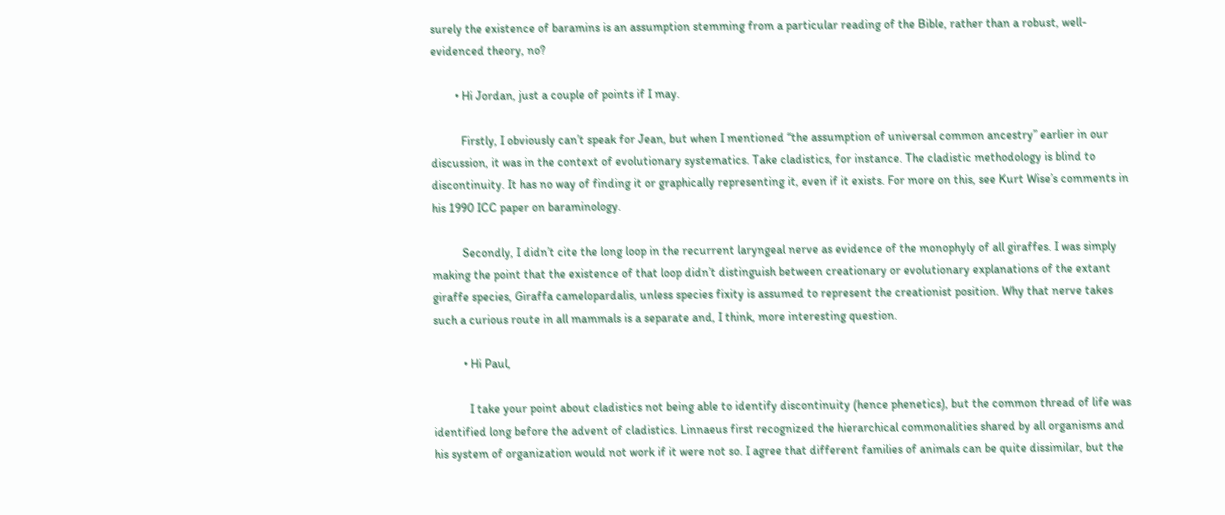surely the existence of baramins is an assumption stemming from a particular reading of the Bible, rather than a robust, well-evidenced theory, no?

        • Hi Jordan, just a couple of points if I may.

          Firstly, I obviously can’t speak for Jean, but when I mentioned “the assumption of universal common ancestry” earlier in our discussion, it was in the context of evolutionary systematics. Take cladistics, for instance. The cladistic methodology is blind to discontinuity. It has no way of finding it or graphically representing it, even if it exists. For more on this, see Kurt Wise’s comments in his 1990 ICC paper on baraminology.

          Secondly, I didn’t cite the long loop in the recurrent laryngeal nerve as evidence of the monophyly of all giraffes. I was simply making the point that the existence of that loop didn’t distinguish between creationary or evolutionary explanations of the extant giraffe species, Giraffa camelopardalis, unless species fixity is assumed to represent the creationist position. Why that nerve takes such a curious route in all mammals is a separate and, I think, more interesting question.

          • Hi Paul,

            I take your point about cladistics not being able to identify discontinuity (hence phenetics), but the common thread of life was identified long before the advent of cladistics. Linnaeus first recognized the hierarchical commonalities shared by all organisms and his system of organization would not work if it were not so. I agree that different families of animals can be quite dissimilar, but the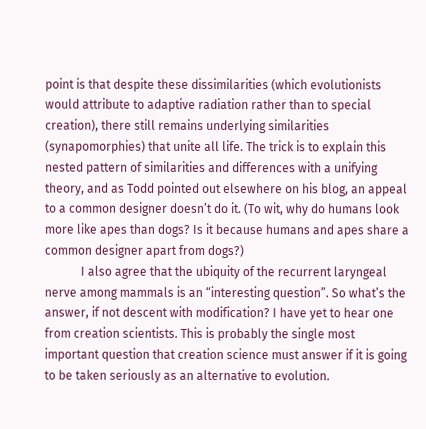point is that despite these dissimilarities (which evolutionists would attribute to adaptive radiation rather than to special creation), there still remains underlying similarities (synapomorphies) that unite all life. The trick is to explain this nested pattern of similarities and differences with a unifying theory, and as Todd pointed out elsewhere on his blog, an appeal to a common designer doesn’t do it. (To wit, why do humans look more like apes than dogs? Is it because humans and apes share a common designer apart from dogs?)
            I also agree that the ubiquity of the recurrent laryngeal nerve among mammals is an “interesting question”. So what’s the answer, if not descent with modification? I have yet to hear one from creation scientists. This is probably the single most important question that creation science must answer if it is going to be taken seriously as an alternative to evolution.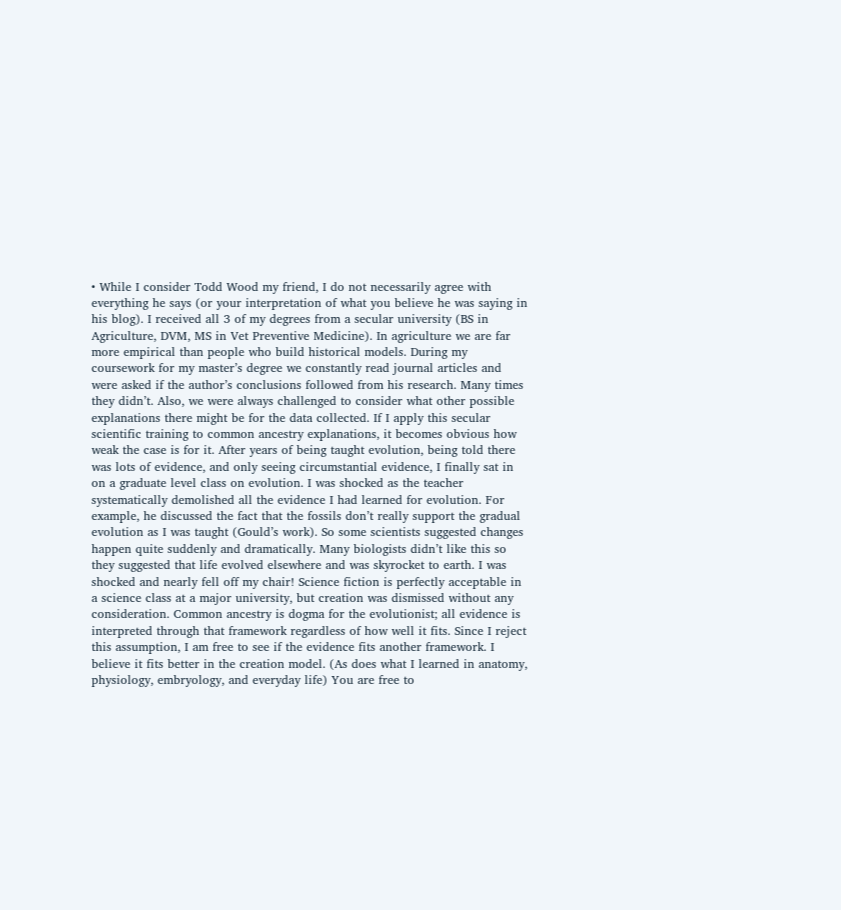• While I consider Todd Wood my friend, I do not necessarily agree with everything he says (or your interpretation of what you believe he was saying in his blog). I received all 3 of my degrees from a secular university (BS in Agriculture, DVM, MS in Vet Preventive Medicine). In agriculture we are far more empirical than people who build historical models. During my coursework for my master’s degree we constantly read journal articles and were asked if the author’s conclusions followed from his research. Many times they didn’t. Also, we were always challenged to consider what other possible explanations there might be for the data collected. If I apply this secular scientific training to common ancestry explanations, it becomes obvious how weak the case is for it. After years of being taught evolution, being told there was lots of evidence, and only seeing circumstantial evidence, I finally sat in on a graduate level class on evolution. I was shocked as the teacher systematically demolished all the evidence I had learned for evolution. For example, he discussed the fact that the fossils don’t really support the gradual evolution as I was taught (Gould’s work). So some scientists suggested changes happen quite suddenly and dramatically. Many biologists didn’t like this so they suggested that life evolved elsewhere and was skyrocket to earth. I was shocked and nearly fell off my chair! Science fiction is perfectly acceptable in a science class at a major university, but creation was dismissed without any consideration. Common ancestry is dogma for the evolutionist; all evidence is interpreted through that framework regardless of how well it fits. Since I reject this assumption, I am free to see if the evidence fits another framework. I believe it fits better in the creation model. (As does what I learned in anatomy, physiology, embryology, and everyday life) You are free to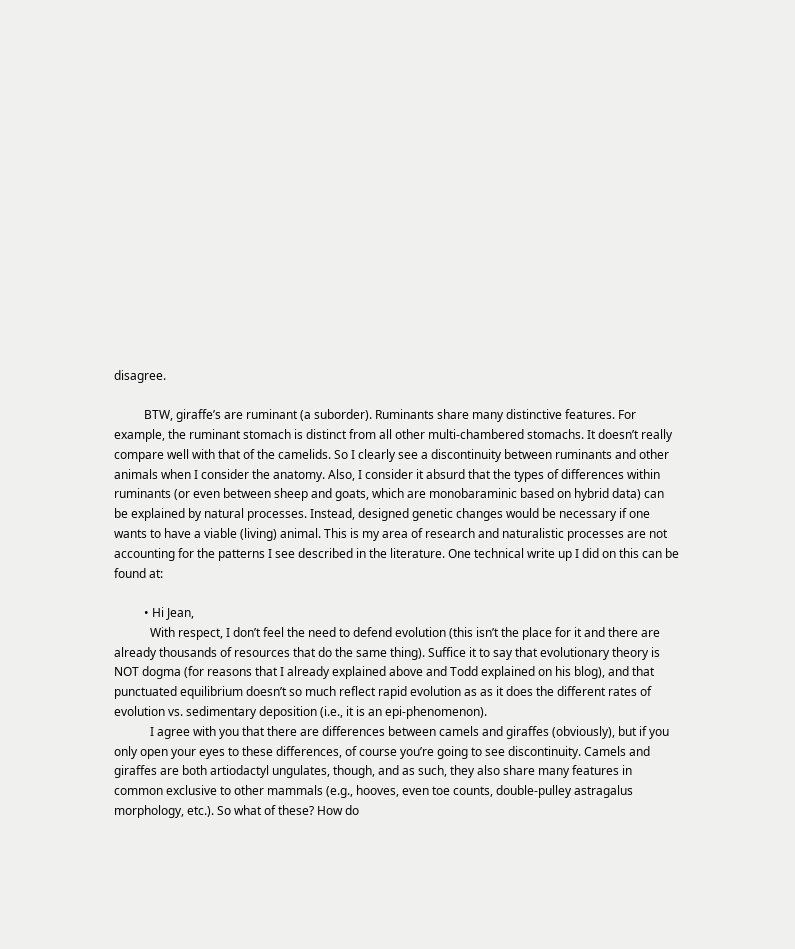disagree.

          BTW, giraffe’s are ruminant (a suborder). Ruminants share many distinctive features. For example, the ruminant stomach is distinct from all other multi-chambered stomachs. It doesn’t really compare well with that of the camelids. So I clearly see a discontinuity between ruminants and other animals when I consider the anatomy. Also, I consider it absurd that the types of differences within ruminants (or even between sheep and goats, which are monobaraminic based on hybrid data) can be explained by natural processes. Instead, designed genetic changes would be necessary if one wants to have a viable (living) animal. This is my area of research and naturalistic processes are not accounting for the patterns I see described in the literature. One technical write up I did on this can be found at:

          • Hi Jean,
            With respect, I don’t feel the need to defend evolution (this isn’t the place for it and there are already thousands of resources that do the same thing). Suffice it to say that evolutionary theory is NOT dogma (for reasons that I already explained above and Todd explained on his blog), and that punctuated equilibrium doesn’t so much reflect rapid evolution as as it does the different rates of evolution vs. sedimentary deposition (i.e., it is an epi-phenomenon).
            I agree with you that there are differences between camels and giraffes (obviously), but if you only open your eyes to these differences, of course you’re going to see discontinuity. Camels and giraffes are both artiodactyl ungulates, though, and as such, they also share many features in common exclusive to other mammals (e.g., hooves, even toe counts, double-pulley astragalus morphology, etc.). So what of these? How do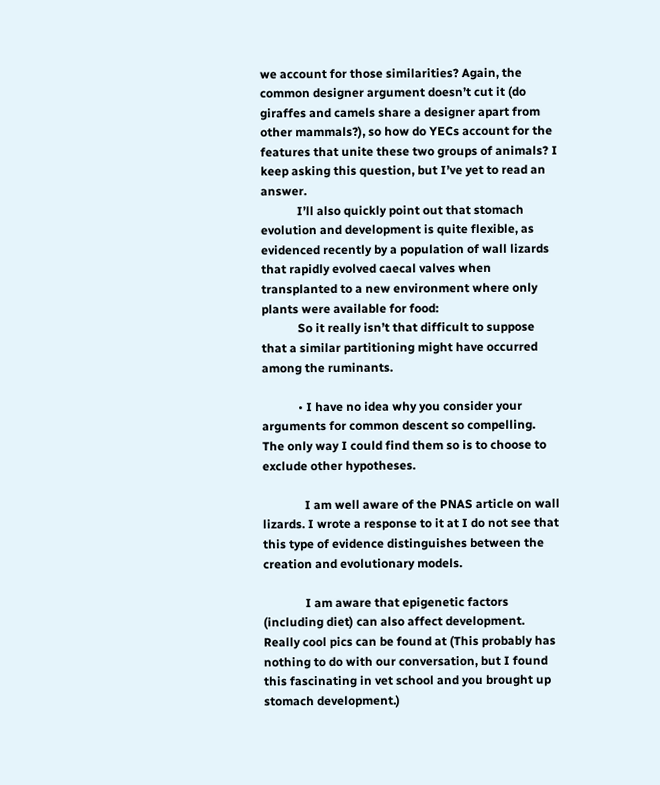we account for those similarities? Again, the common designer argument doesn’t cut it (do giraffes and camels share a designer apart from other mammals?), so how do YECs account for the features that unite these two groups of animals? I keep asking this question, but I’ve yet to read an answer.
            I’ll also quickly point out that stomach evolution and development is quite flexible, as evidenced recently by a population of wall lizards that rapidly evolved caecal valves when transplanted to a new environment where only plants were available for food:
            So it really isn’t that difficult to suppose that a similar partitioning might have occurred among the ruminants.

            • I have no idea why you consider your arguments for common descent so compelling. The only way I could find them so is to choose to exclude other hypotheses.

              I am well aware of the PNAS article on wall lizards. I wrote a response to it at I do not see that this type of evidence distinguishes between the creation and evolutionary models.

              I am aware that epigenetic factors (including diet) can also affect development. Really cool pics can be found at (This probably has nothing to do with our conversation, but I found this fascinating in vet school and you brought up stomach development.)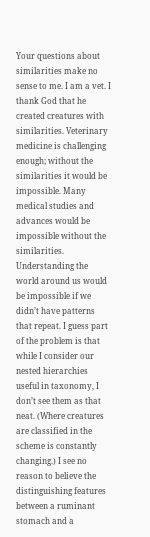Your questions about similarities make no sense to me. I am a vet. I thank God that he created creatures with similarities. Veterinary medicine is challenging enough; without the similarities it would be impossible. Many medical studies and advances would be impossible without the similarities. Understanding the world around us would be impossible if we didn’t have patterns that repeat. I guess part of the problem is that while I consider our nested hierarchies useful in taxonomy, I don’t see them as that neat. (Where creatures are classified in the scheme is constantly changing.) I see no reason to believe the distinguishing features between a ruminant stomach and a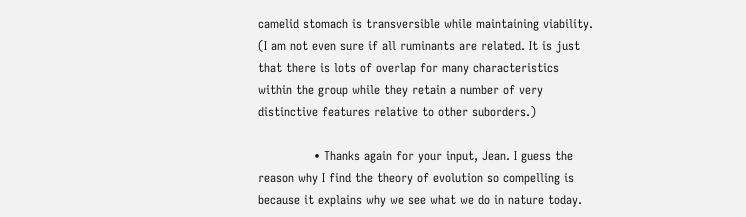camelid stomach is transversible while maintaining viability. (I am not even sure if all ruminants are related. It is just that there is lots of overlap for many characteristics within the group while they retain a number of very distinctive features relative to other suborders.)

              • Thanks again for your input, Jean. I guess the reason why I find the theory of evolution so compelling is because it explains why we see what we do in nature today.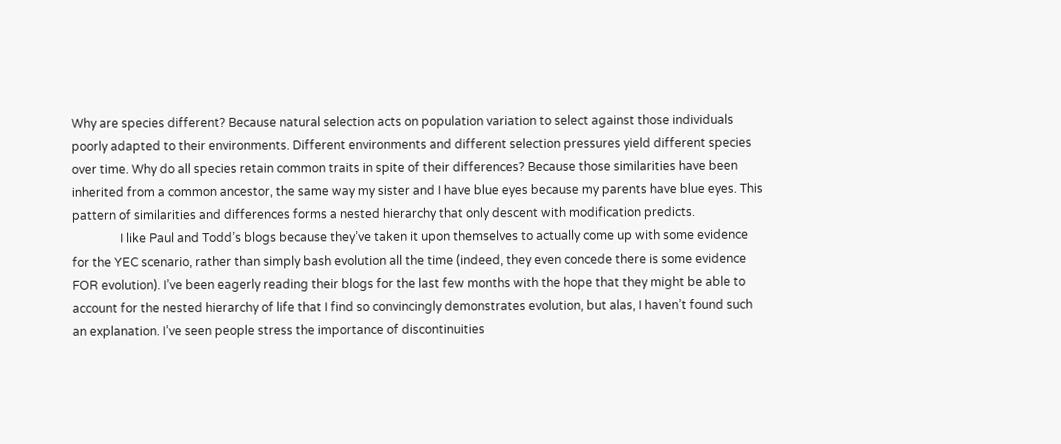Why are species different? Because natural selection acts on population variation to select against those individuals poorly adapted to their environments. Different environments and different selection pressures yield different species over time. Why do all species retain common traits in spite of their differences? Because those similarities have been inherited from a common ancestor, the same way my sister and I have blue eyes because my parents have blue eyes. This pattern of similarities and differences forms a nested hierarchy that only descent with modification predicts.
                I like Paul and Todd’s blogs because they’ve taken it upon themselves to actually come up with some evidence for the YEC scenario, rather than simply bash evolution all the time (indeed, they even concede there is some evidence FOR evolution). I’ve been eagerly reading their blogs for the last few months with the hope that they might be able to account for the nested hierarchy of life that I find so convincingly demonstrates evolution, but alas, I haven’t found such an explanation. I’ve seen people stress the importance of discontinuities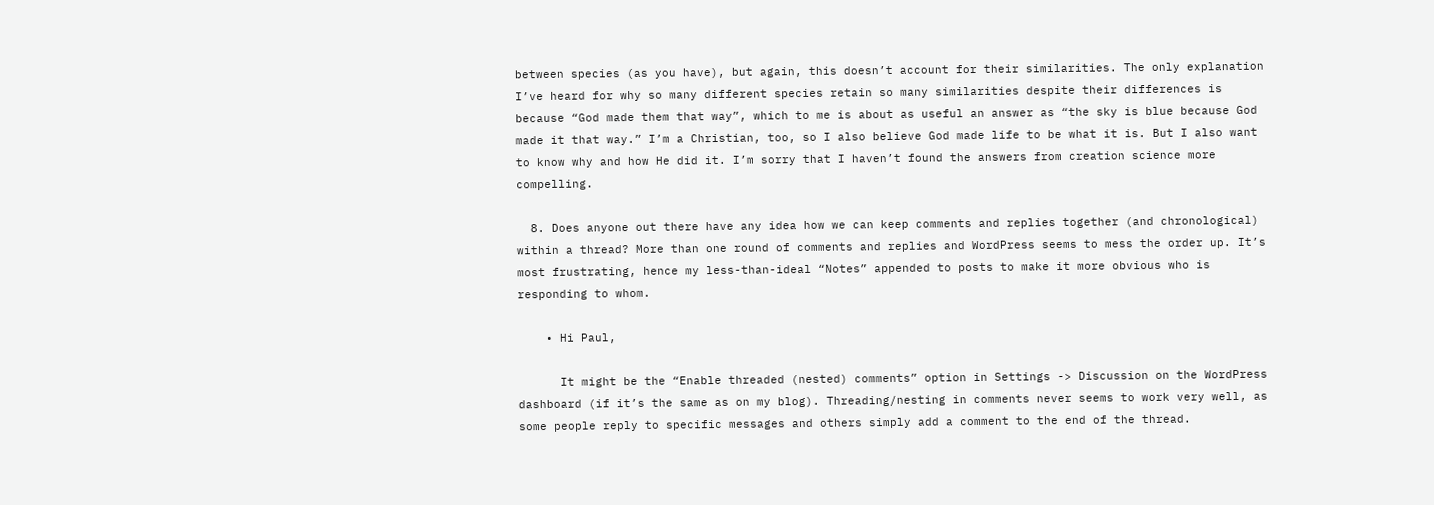between species (as you have), but again, this doesn’t account for their similarities. The only explanation I’ve heard for why so many different species retain so many similarities despite their differences is because “God made them that way”, which to me is about as useful an answer as “the sky is blue because God made it that way.” I’m a Christian, too, so I also believe God made life to be what it is. But I also want to know why and how He did it. I’m sorry that I haven’t found the answers from creation science more compelling.

  8. Does anyone out there have any idea how we can keep comments and replies together (and chronological) within a thread? More than one round of comments and replies and WordPress seems to mess the order up. It’s most frustrating, hence my less-than-ideal “Notes” appended to posts to make it more obvious who is responding to whom.

    • Hi Paul,

      It might be the “Enable threaded (nested) comments” option in Settings -> Discussion on the WordPress dashboard (if it’s the same as on my blog). Threading/nesting in comments never seems to work very well, as some people reply to specific messages and others simply add a comment to the end of the thread.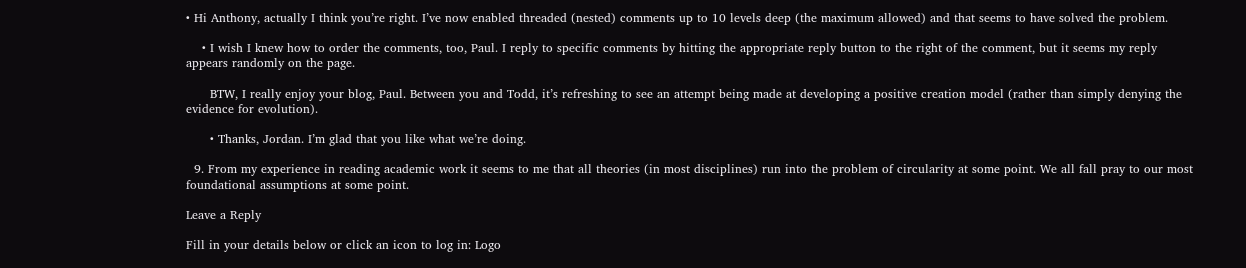• Hi Anthony, actually I think you’re right. I’ve now enabled threaded (nested) comments up to 10 levels deep (the maximum allowed) and that seems to have solved the problem.

    • I wish I knew how to order the comments, too, Paul. I reply to specific comments by hitting the appropriate reply button to the right of the comment, but it seems my reply appears randomly on the page.

      BTW, I really enjoy your blog, Paul. Between you and Todd, it’s refreshing to see an attempt being made at developing a positive creation model (rather than simply denying the evidence for evolution).

      • Thanks, Jordan. I’m glad that you like what we’re doing.

  9. From my experience in reading academic work it seems to me that all theories (in most disciplines) run into the problem of circularity at some point. We all fall pray to our most foundational assumptions at some point.

Leave a Reply

Fill in your details below or click an icon to log in: Logo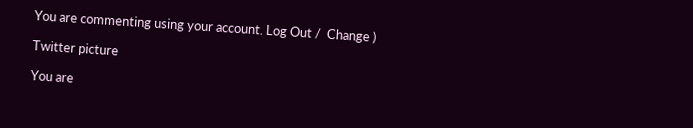You are commenting using your account. Log Out /  Change )

Twitter picture

You are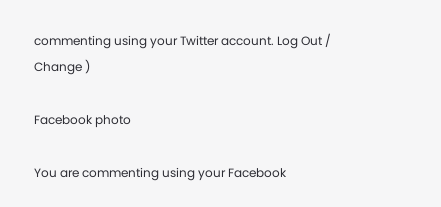commenting using your Twitter account. Log Out /  Change )

Facebook photo

You are commenting using your Facebook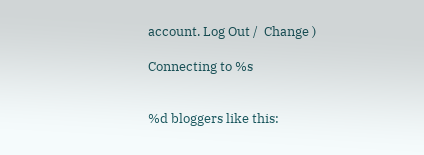account. Log Out /  Change )

Connecting to %s


%d bloggers like this: